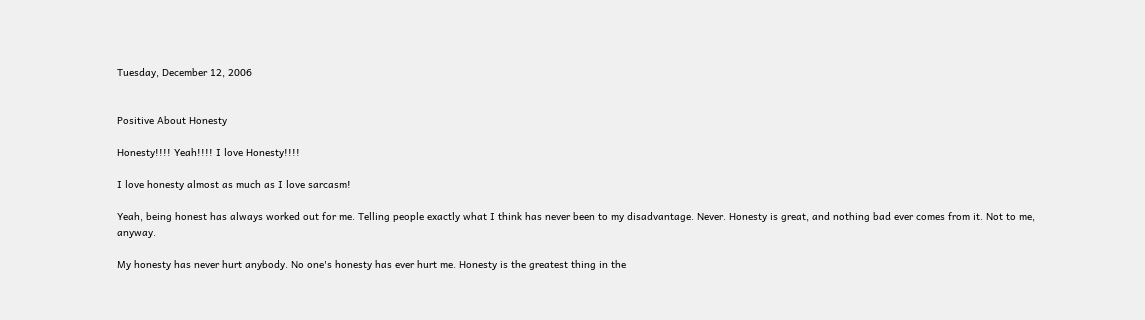Tuesday, December 12, 2006


Positive About Honesty

Honesty!!!! Yeah!!!! I love Honesty!!!!

I love honesty almost as much as I love sarcasm!

Yeah, being honest has always worked out for me. Telling people exactly what I think has never been to my disadvantage. Never. Honesty is great, and nothing bad ever comes from it. Not to me, anyway.

My honesty has never hurt anybody. No one's honesty has ever hurt me. Honesty is the greatest thing in the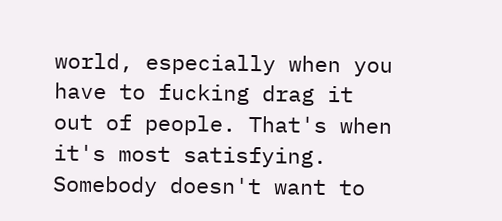world, especially when you have to fucking drag it out of people. That's when it's most satisfying. Somebody doesn't want to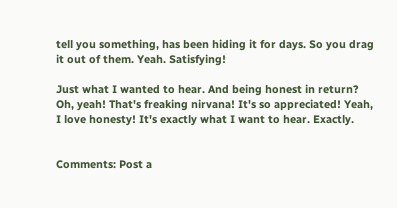tell you something, has been hiding it for days. So you drag it out of them. Yeah. Satisfying!

Just what I wanted to hear. And being honest in return? Oh, yeah! That's freaking nirvana! It's so appreciated! Yeah, I love honesty! It's exactly what I want to hear. Exactly.


Comments: Post a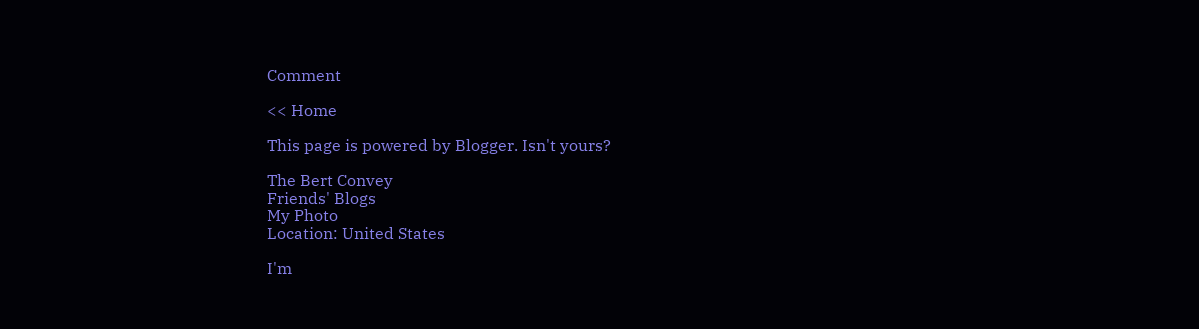Comment

<< Home

This page is powered by Blogger. Isn't yours?

The Bert Convey
Friends' Blogs
My Photo
Location: United States

I'm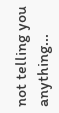not telling you anything...